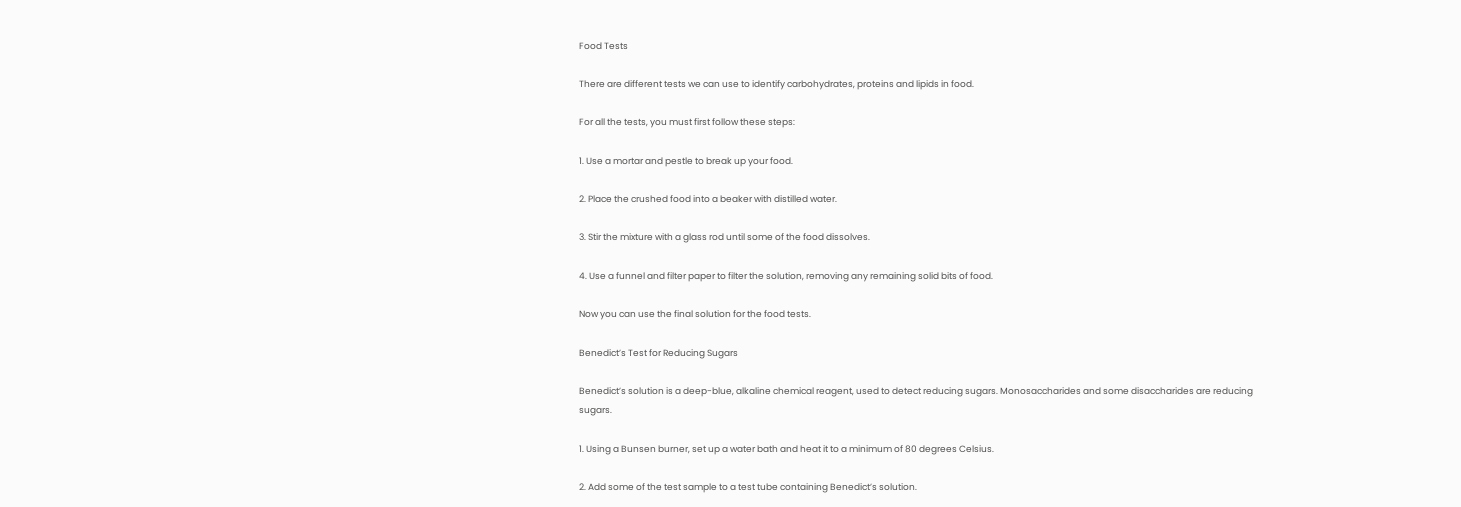Food Tests

There are different tests we can use to identify carbohydrates, proteins and lipids in food.

For all the tests, you must first follow these steps:

1. Use a mortar and pestle to break up your food.

2. Place the crushed food into a beaker with distilled water.

3. Stir the mixture with a glass rod until some of the food dissolves.

4. Use a funnel and filter paper to filter the solution, removing any remaining solid bits of food.

Now you can use the final solution for the food tests.

Benedict’s Test for Reducing Sugars

Benedict’s solution is a deep-blue, alkaline chemical reagent, used to detect reducing sugars. Monosaccharides and some disaccharides are reducing sugars.

1. Using a Bunsen burner, set up a water bath and heat it to a minimum of 80 degrees Celsius.

2. Add some of the test sample to a test tube containing Benedict’s solution.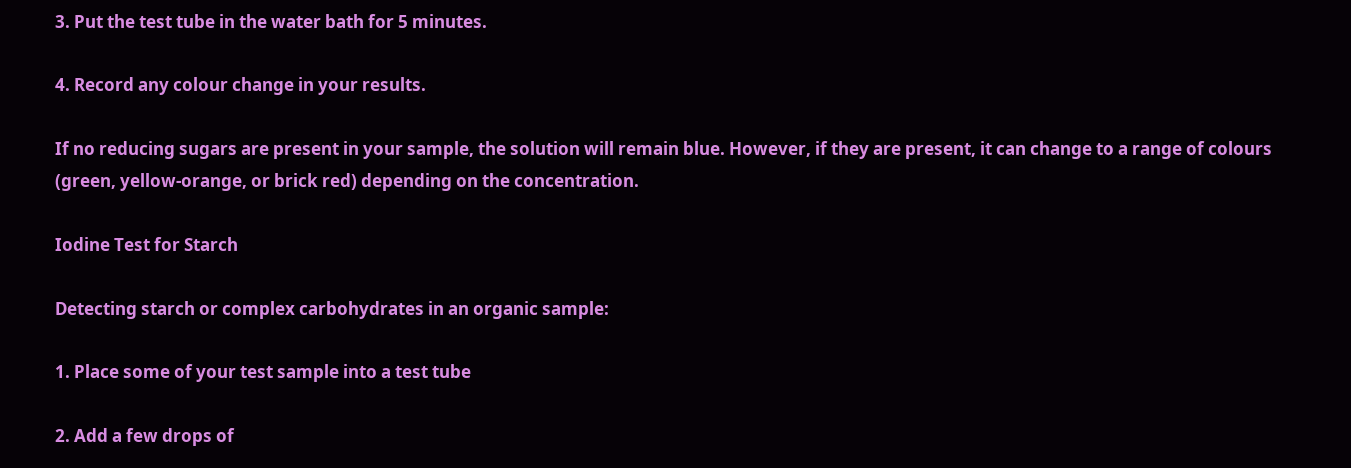3. Put the test tube in the water bath for 5 minutes.

4. Record any colour change in your results.

If no reducing sugars are present in your sample, the solution will remain blue. However, if they are present, it can change to a range of colours (green, yellow-orange, or brick red) depending on the concentration.

Iodine Test for Starch

Detecting starch or complex carbohydrates in an organic sample:

1. Place some of your test sample into a test tube

2. Add a few drops of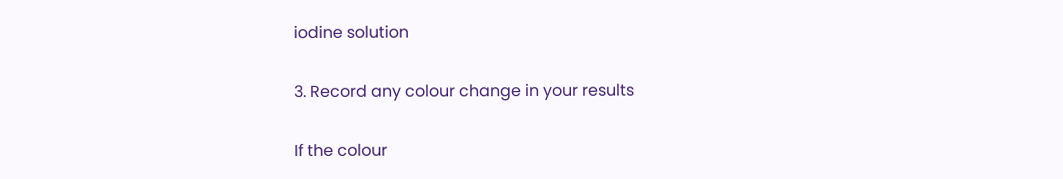iodine solution

3. Record any colour change in your results

If the colour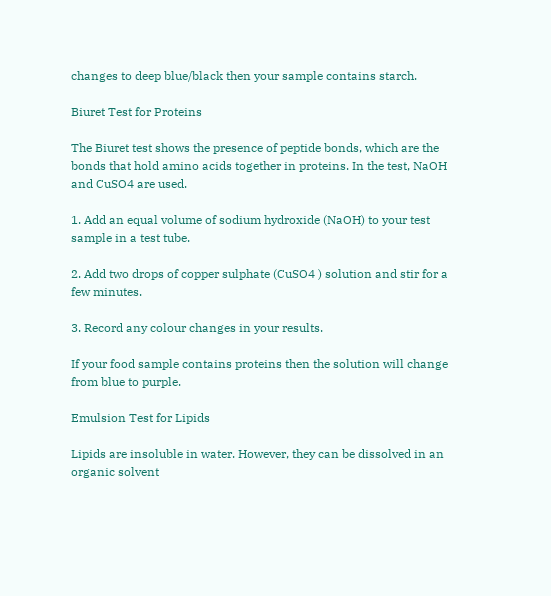changes to deep blue/black then your sample contains starch.

Biuret Test for Proteins

The Biuret test shows the presence of peptide bonds, which are the bonds that hold amino acids together in proteins. In the test, NaOH and CuSO4 are used.

1. Add an equal volume of sodium hydroxide (NaOH) to your test sample in a test tube.

2. Add two drops of copper sulphate (CuSO4 ) solution and stir for a few minutes.

3. Record any colour changes in your results.

If your food sample contains proteins then the solution will change from blue to purple.

Emulsion Test for Lipids

Lipids are insoluble in water. However, they can be dissolved in an organic solvent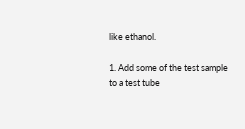like ethanol.

1. Add some of the test sample to a test tube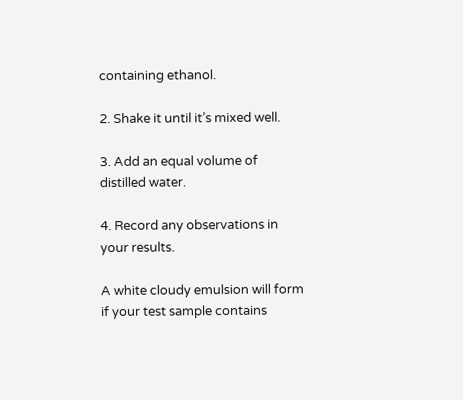containing ethanol.

2. Shake it until it’s mixed well.

3. Add an equal volume of distilled water.

4. Record any observations in your results.

A white cloudy emulsion will form if your test sample contains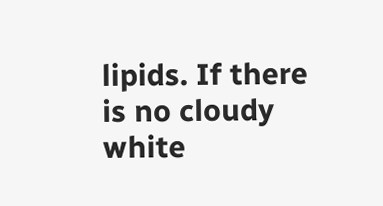lipids. If there is no cloudy white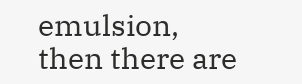emulsion, then there are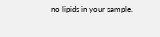no lipids in your sample.